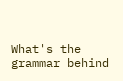What's the grammar behind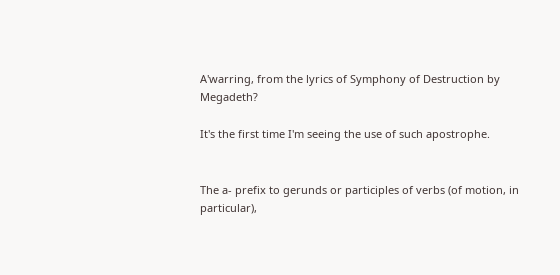A'warring, from the lyrics of Symphony of Destruction by Megadeth?

It's the first time I'm seeing the use of such apostrophe.


The a- prefix to gerunds or participles of verbs (of motion, in particular),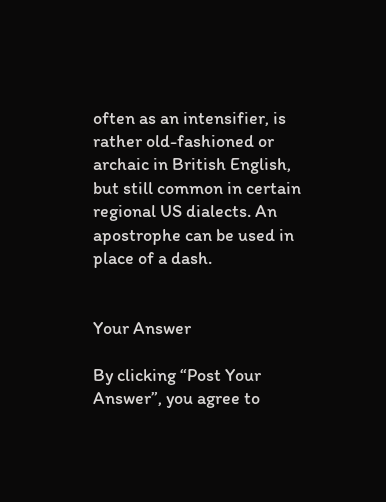often as an intensifier, is rather old-fashioned or archaic in British English, but still common in certain regional US dialects. An apostrophe can be used in place of a dash.


Your Answer

By clicking “Post Your Answer”, you agree to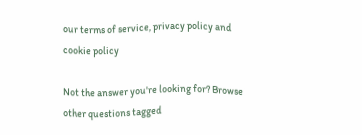our terms of service, privacy policy and cookie policy

Not the answer you're looking for? Browse other questions tagged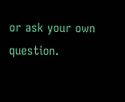or ask your own question.